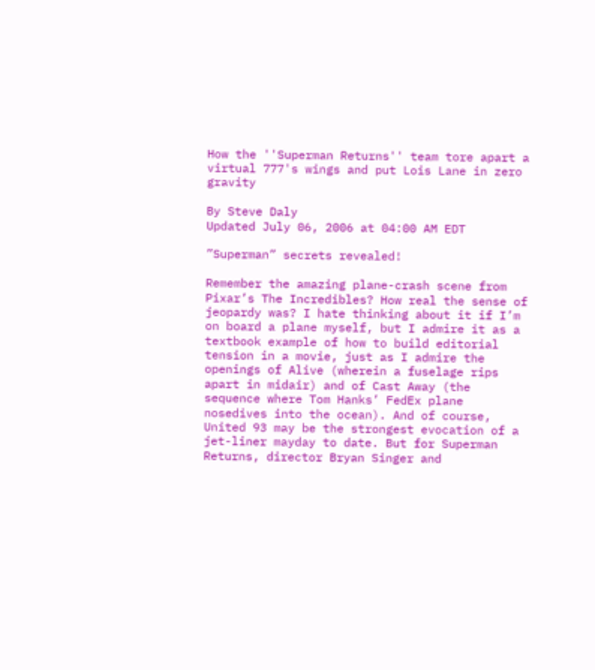How the ''Superman Returns'' team tore apart a virtual 777's wings and put Lois Lane in zero gravity

By Steve Daly
Updated July 06, 2006 at 04:00 AM EDT

”Superman” secrets revealed!

Remember the amazing plane-crash scene from Pixar’s The Incredibles? How real the sense of jeopardy was? I hate thinking about it if I’m on board a plane myself, but I admire it as a textbook example of how to build editorial tension in a movie, just as I admire the openings of Alive (wherein a fuselage rips apart in midair) and of Cast Away (the sequence where Tom Hanks’ FedEx plane nosedives into the ocean). And of course, United 93 may be the strongest evocation of a jet-liner mayday to date. But for Superman Returns, director Bryan Singer and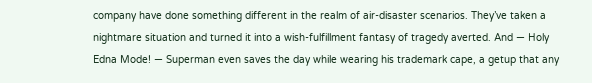company have done something different in the realm of air-disaster scenarios. They’ve taken a nightmare situation and turned it into a wish-fulfillment fantasy of tragedy averted. And — Holy Edna Mode! — Superman even saves the day while wearing his trademark cape, a getup that any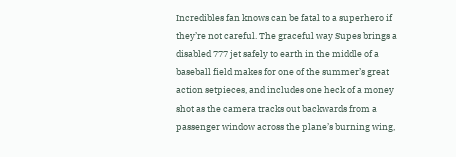Incredibles fan knows can be fatal to a superhero if they’re not careful. The graceful way Supes brings a disabled 777 jet safely to earth in the middle of a baseball field makes for one of the summer’s great action setpieces, and includes one heck of a money shot as the camera tracks out backwards from a passenger window across the plane’s burning wing,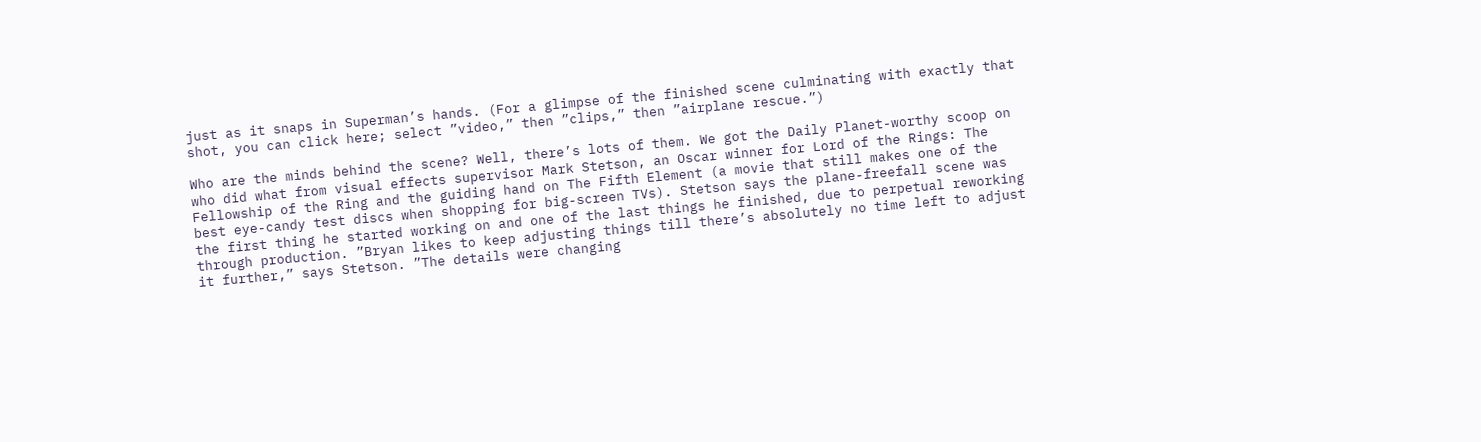just as it snaps in Superman’s hands. (For a glimpse of the finished scene culminating with exactly that shot, you can click here; select ”video,” then ”clips,” then ”airplane rescue.”)

Who are the minds behind the scene? Well, there’s lots of them. We got the Daily Planet-worthy scoop on who did what from visual effects supervisor Mark Stetson, an Oscar winner for Lord of the Rings: The Fellowship of the Ring and the guiding hand on The Fifth Element (a movie that still makes one of the best eye-candy test discs when shopping for big-screen TVs). Stetson says the plane-freefall scene was the first thing he started working on and one of the last things he finished, due to perpetual reworking through production. ”Bryan likes to keep adjusting things till there’s absolutely no time left to adjust it further,” says Stetson. ”The details were changing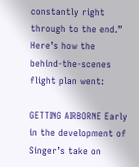constantly right through to the end.” Here’s how the behind-the-scenes flight plan went:

GETTING AIRBORNE Early in the development of Singer’s take on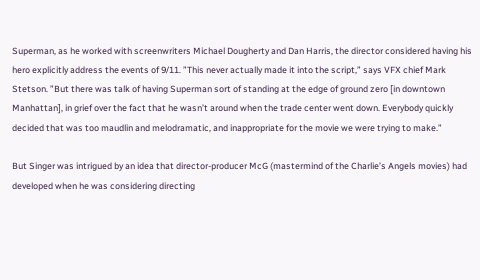Superman, as he worked with screenwriters Michael Dougherty and Dan Harris, the director considered having his hero explicitly address the events of 9/11. ”This never actually made it into the script,” says VFX chief Mark Stetson. ”But there was talk of having Superman sort of standing at the edge of ground zero [in downtown Manhattan], in grief over the fact that he wasn’t around when the trade center went down. Everybody quickly decided that was too maudlin and melodramatic, and inappropriate for the movie we were trying to make.”

But Singer was intrigued by an idea that director-producer McG (mastermind of the Charlie’s Angels movies) had developed when he was considering directing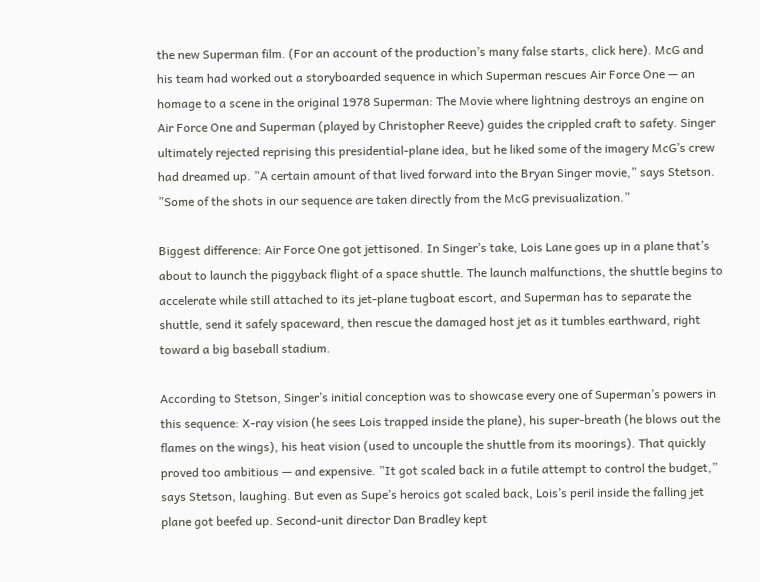the new Superman film. (For an account of the production’s many false starts, click here). McG and his team had worked out a storyboarded sequence in which Superman rescues Air Force One — an homage to a scene in the original 1978 Superman: The Movie where lightning destroys an engine on Air Force One and Superman (played by Christopher Reeve) guides the crippled craft to safety. Singer ultimately rejected reprising this presidential-plane idea, but he liked some of the imagery McG’s crew had dreamed up. ”A certain amount of that lived forward into the Bryan Singer movie,” says Stetson. ”Some of the shots in our sequence are taken directly from the McG previsualization.”

Biggest difference: Air Force One got jettisoned. In Singer’s take, Lois Lane goes up in a plane that’s about to launch the piggyback flight of a space shuttle. The launch malfunctions, the shuttle begins to accelerate while still attached to its jet-plane tugboat escort, and Superman has to separate the shuttle, send it safely spaceward, then rescue the damaged host jet as it tumbles earthward, right toward a big baseball stadium.

According to Stetson, Singer’s initial conception was to showcase every one of Superman’s powers in this sequence: X-ray vision (he sees Lois trapped inside the plane), his super-breath (he blows out the flames on the wings), his heat vision (used to uncouple the shuttle from its moorings). That quickly proved too ambitious — and expensive. ”It got scaled back in a futile attempt to control the budget,” says Stetson, laughing. But even as Supe’s heroics got scaled back, Lois’s peril inside the falling jet plane got beefed up. Second-unit director Dan Bradley kept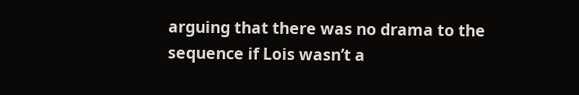arguing that there was no drama to the sequence if Lois wasn’t a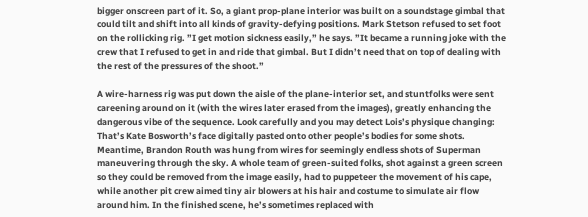bigger onscreen part of it. So, a giant prop-plane interior was built on a soundstage gimbal that could tilt and shift into all kinds of gravity-defying positions. Mark Stetson refused to set foot on the rollicking rig. ”I get motion sickness easily,” he says. ”It became a running joke with the crew that I refused to get in and ride that gimbal. But I didn’t need that on top of dealing with the rest of the pressures of the shoot.”

A wire-harness rig was put down the aisle of the plane-interior set, and stuntfolks were sent careening around on it (with the wires later erased from the images), greatly enhancing the dangerous vibe of the sequence. Look carefully and you may detect Lois’s physique changing: That’s Kate Bosworth’s face digitally pasted onto other people’s bodies for some shots. Meantime, Brandon Routh was hung from wires for seemingly endless shots of Superman maneuvering through the sky. A whole team of green-suited folks, shot against a green screen so they could be removed from the image easily, had to puppeteer the movement of his cape, while another pit crew aimed tiny air blowers at his hair and costume to simulate air flow around him. In the finished scene, he’s sometimes replaced with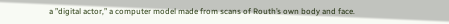a ”digital actor,” a computer model made from scans of Routh’s own body and face.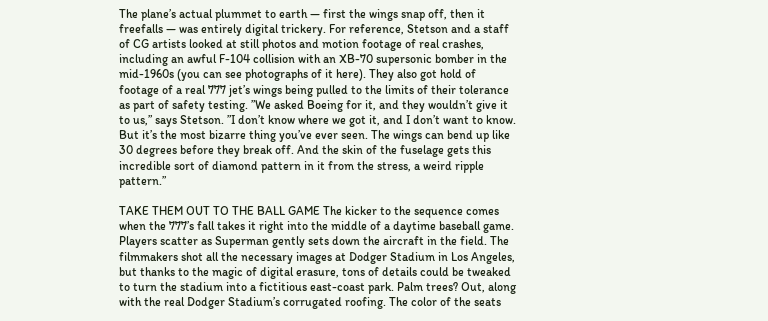The plane’s actual plummet to earth — first the wings snap off, then it freefalls — was entirely digital trickery. For reference, Stetson and a staff of CG artists looked at still photos and motion footage of real crashes, including an awful F-104 collision with an XB-70 supersonic bomber in the mid-1960s (you can see photographs of it here). They also got hold of footage of a real 777 jet’s wings being pulled to the limits of their tolerance as part of safety testing. ”We asked Boeing for it, and they wouldn’t give it to us,” says Stetson. ”I don’t know where we got it, and I don’t want to know. But it’s the most bizarre thing you’ve ever seen. The wings can bend up like 30 degrees before they break off. And the skin of the fuselage gets this incredible sort of diamond pattern in it from the stress, a weird ripple pattern.”

TAKE THEM OUT TO THE BALL GAME The kicker to the sequence comes when the 777’s fall takes it right into the middle of a daytime baseball game. Players scatter as Superman gently sets down the aircraft in the field. The filmmakers shot all the necessary images at Dodger Stadium in Los Angeles, but thanks to the magic of digital erasure, tons of details could be tweaked to turn the stadium into a fictitious east-coast park. Palm trees? Out, along with the real Dodger Stadium’s corrugated roofing. The color of the seats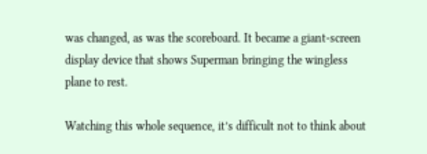was changed, as was the scoreboard. It became a giant-screen display device that shows Superman bringing the wingless plane to rest.

Watching this whole sequence, it’s difficult not to think about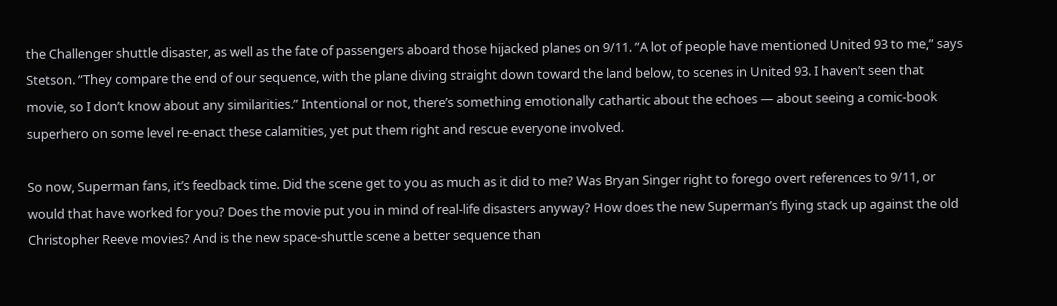the Challenger shuttle disaster, as well as the fate of passengers aboard those hijacked planes on 9/11. ”A lot of people have mentioned United 93 to me,” says Stetson. ”They compare the end of our sequence, with the plane diving straight down toward the land below, to scenes in United 93. I haven’t seen that movie, so I don’t know about any similarities.” Intentional or not, there’s something emotionally cathartic about the echoes — about seeing a comic-book superhero on some level re-enact these calamities, yet put them right and rescue everyone involved.

So now, Superman fans, it’s feedback time. Did the scene get to you as much as it did to me? Was Bryan Singer right to forego overt references to 9/11, or would that have worked for you? Does the movie put you in mind of real-life disasters anyway? How does the new Superman’s flying stack up against the old Christopher Reeve movies? And is the new space-shuttle scene a better sequence than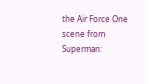the Air Force One scene from Superman: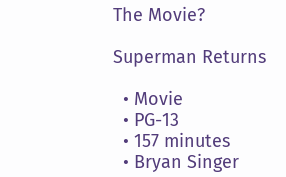The Movie?

Superman Returns

  • Movie
  • PG-13
  • 157 minutes
  • Bryan Singer